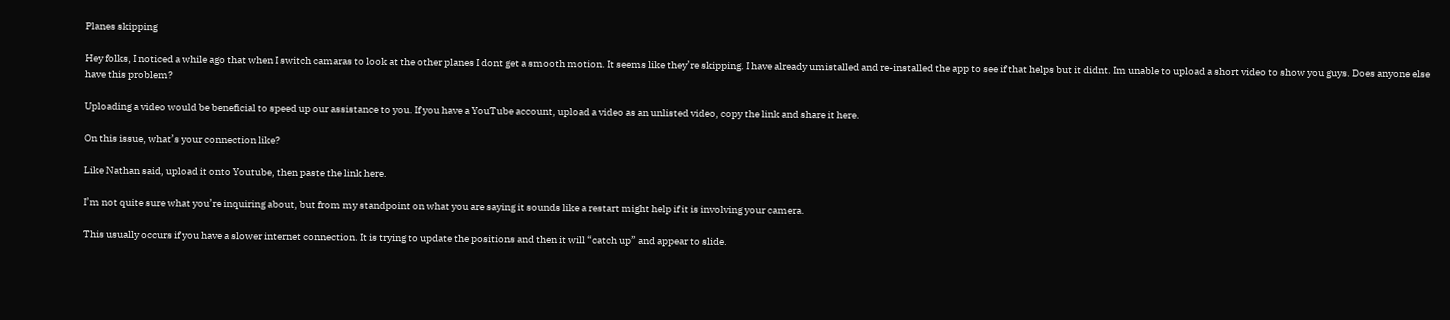Planes skipping

Hey folks, I noticed a while ago that when I switch camaras to look at the other planes I dont get a smooth motion. It seems like they’re skipping. I have already umistalled and re-installed the app to see if that helps but it didnt. Im unable to upload a short video to show you guys. Does anyone else have this problem?

Uploading a video would be beneficial to speed up our assistance to you. If you have a YouTube account, upload a video as an unlisted video, copy the link and share it here.

On this issue, what’s your connection like?

Like Nathan said, upload it onto Youtube, then paste the link here.

I’m not quite sure what you’re inquiring about, but from my standpoint on what you are saying it sounds like a restart might help if it is involving your camera.

This usually occurs if you have a slower internet connection. It is trying to update the positions and then it will “catch up” and appear to slide.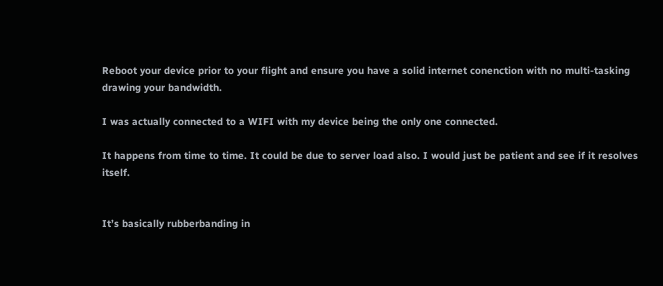Reboot your device prior to your flight and ensure you have a solid internet conenction with no multi-tasking drawing your bandwidth.

I was actually connected to a WIFI with my device being the only one connected.

It happens from time to time. It could be due to server load also. I would just be patient and see if it resolves itself.


It’s basically rubberbanding in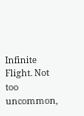Infinite Flight. Not too uncommon,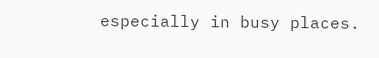especially in busy places.